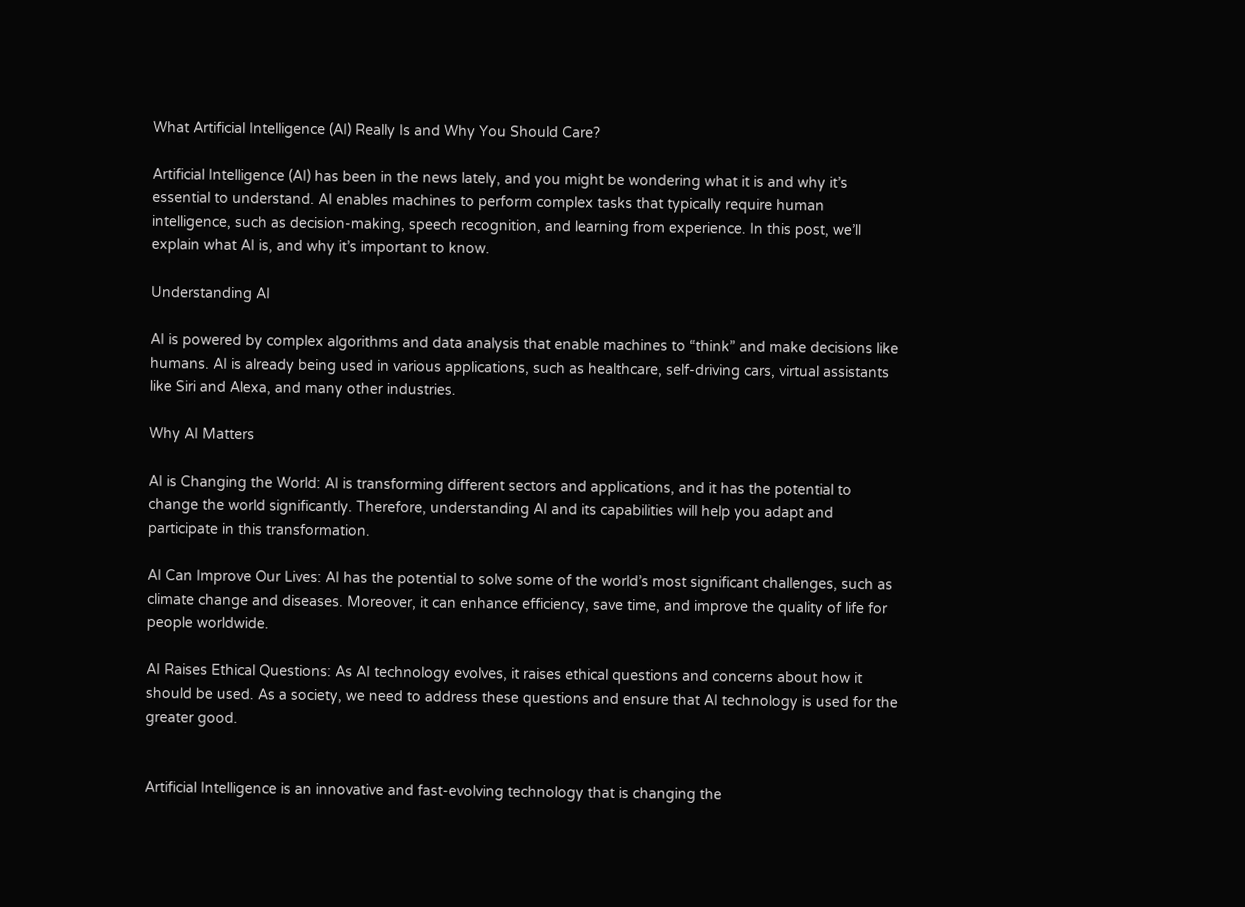What Artificial Intelligence (AI) Really Is and Why You Should Care?

Artificial Intelligence (AI) has been in the news lately, and you might be wondering what it is and why it’s essential to understand. AI enables machines to perform complex tasks that typically require human intelligence, such as decision-making, speech recognition, and learning from experience. In this post, we’ll explain what AI is, and why it’s important to know.

Understanding AI

AI is powered by complex algorithms and data analysis that enable machines to “think” and make decisions like humans. AI is already being used in various applications, such as healthcare, self-driving cars, virtual assistants like Siri and Alexa, and many other industries.

Why AI Matters

AI is Changing the World: AI is transforming different sectors and applications, and it has the potential to change the world significantly. Therefore, understanding AI and its capabilities will help you adapt and participate in this transformation.

AI Can Improve Our Lives: AI has the potential to solve some of the world’s most significant challenges, such as climate change and diseases. Moreover, it can enhance efficiency, save time, and improve the quality of life for people worldwide.

AI Raises Ethical Questions: As AI technology evolves, it raises ethical questions and concerns about how it should be used. As a society, we need to address these questions and ensure that AI technology is used for the greater good.


Artificial Intelligence is an innovative and fast-evolving technology that is changing the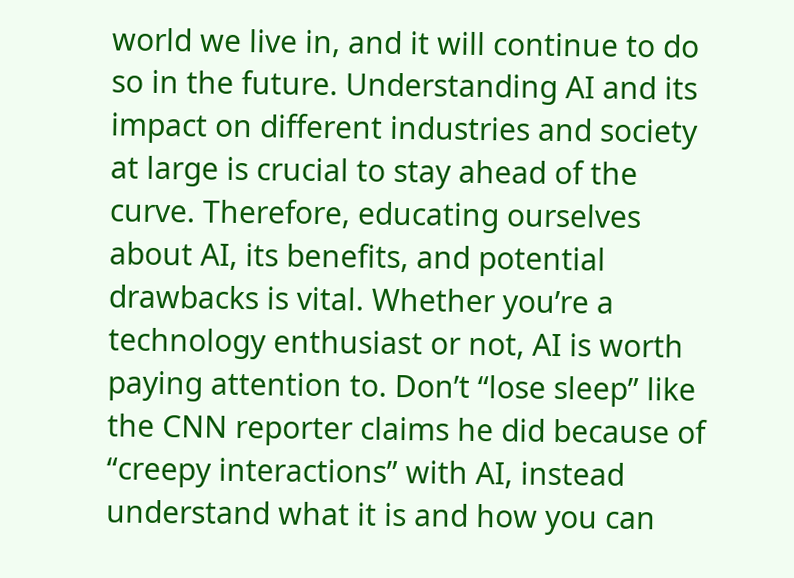world we live in, and it will continue to do so in the future. Understanding AI and its impact on different industries and society at large is crucial to stay ahead of the curve. Therefore, educating ourselves about AI, its benefits, and potential drawbacks is vital. Whether you’re a technology enthusiast or not, AI is worth paying attention to. Don’t “lose sleep” like the CNN reporter claims he did because of “creepy interactions” with AI, instead understand what it is and how you can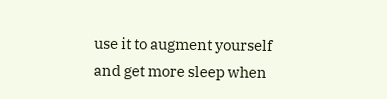use it to augment yourself and get more sleep when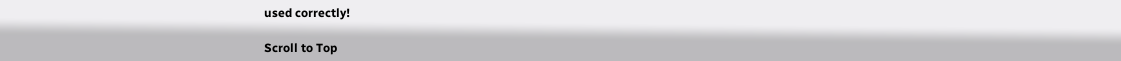used correctly!

Scroll to Top